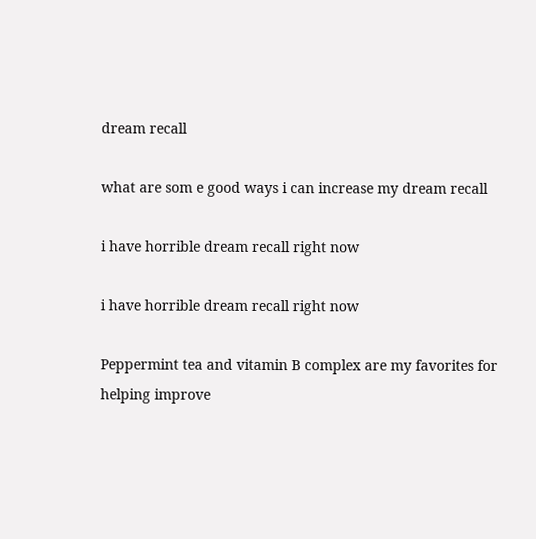dream recall

what are som e good ways i can increase my dream recall

i have horrible dream recall right now

i have horrible dream recall right now

Peppermint tea and vitamin B complex are my favorites for helping improve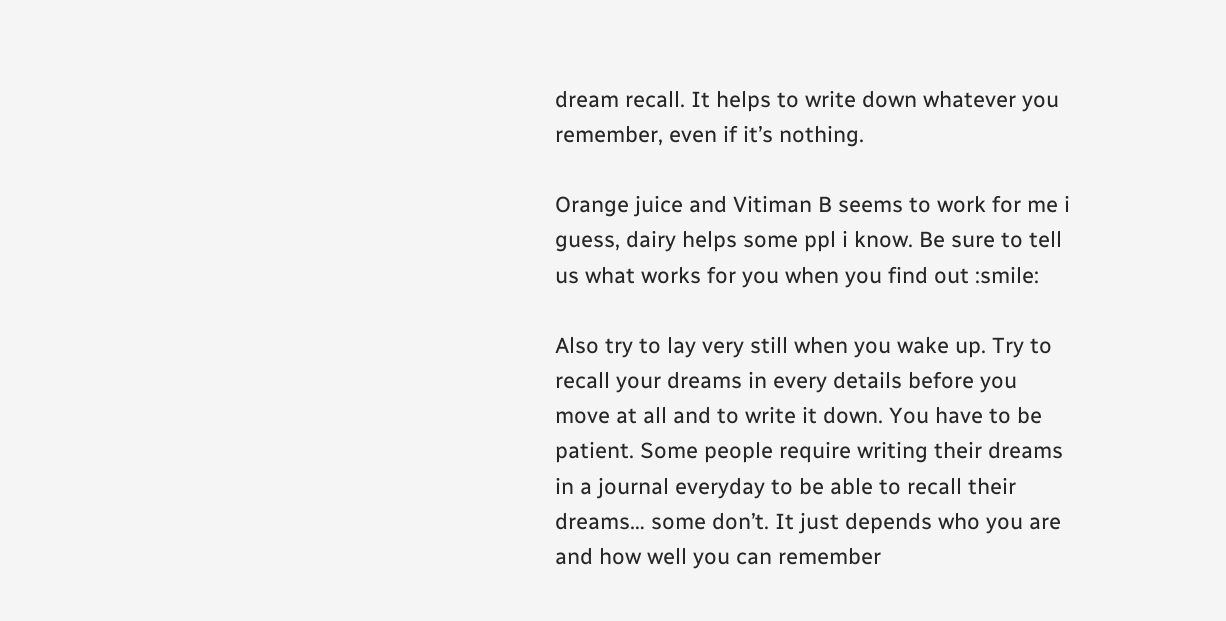dream recall. It helps to write down whatever you remember, even if it’s nothing.

Orange juice and Vitiman B seems to work for me i guess, dairy helps some ppl i know. Be sure to tell us what works for you when you find out :smile:

Also try to lay very still when you wake up. Try to recall your dreams in every details before you move at all and to write it down. You have to be patient. Some people require writing their dreams in a journal everyday to be able to recall their dreams… some don’t. It just depends who you are and how well you can remember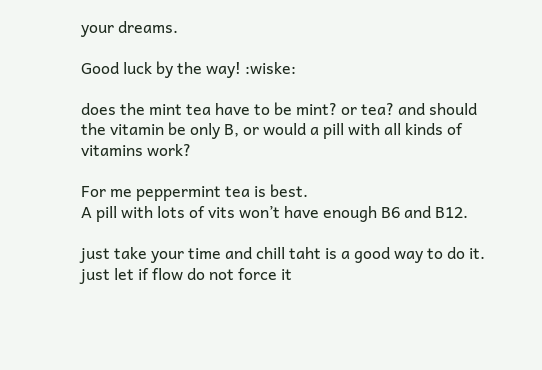your dreams.

Good luck by the way! :wiske:

does the mint tea have to be mint? or tea? and should the vitamin be only B, or would a pill with all kinds of vitamins work?

For me peppermint tea is best.
A pill with lots of vits won’t have enough B6 and B12.

just take your time and chill taht is a good way to do it. just let if flow do not force it